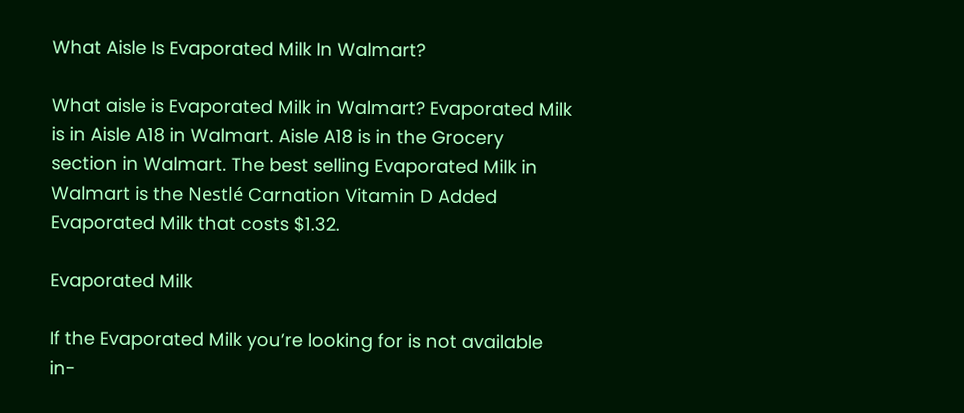What Aisle Is Evaporated Milk In Walmart?

What aisle is Evaporated Milk in Walmart? Evaporated Milk is in Aisle A18 in Walmart. Aisle A18 is in the Grocery section in Walmart. The best selling Evaporated Milk in Walmart is the Nestlé Carnation Vitamin D Added Evaporated Milk that costs $1.32.

Evaporated Milk

If the Evaporated Milk you’re looking for is not available in-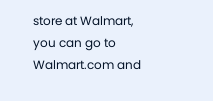store at Walmart, you can go to Walmart.com and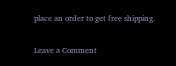place an order to get free shipping.

Leave a Comment